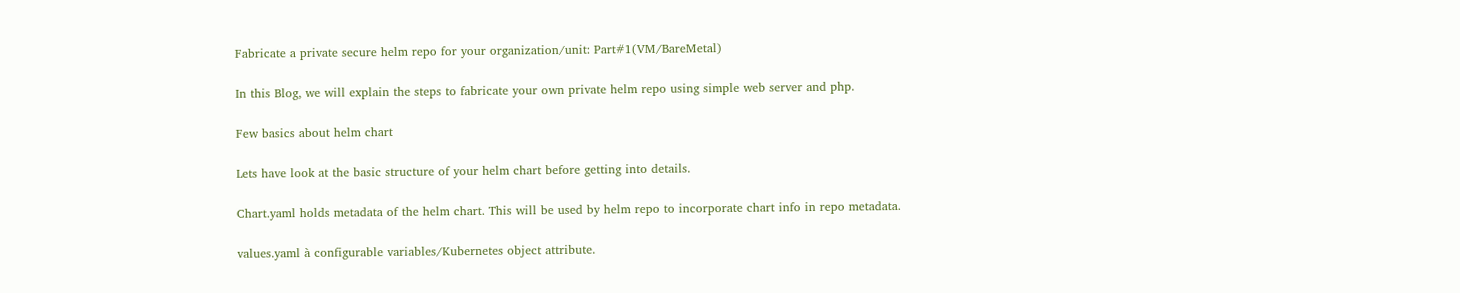Fabricate a private secure helm repo for your organization/unit: Part#1(VM/BareMetal)

In this Blog, we will explain the steps to fabricate your own private helm repo using simple web server and php.

Few basics about helm chart

Lets have look at the basic structure of your helm chart before getting into details.

Chart.yaml holds metadata of the helm chart. This will be used by helm repo to incorporate chart info in repo metadata.

values.yaml à configurable variables/Kubernetes object attribute.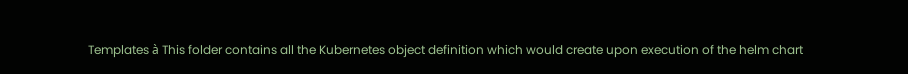Templates à This folder contains all the Kubernetes object definition which would create upon execution of the helm chart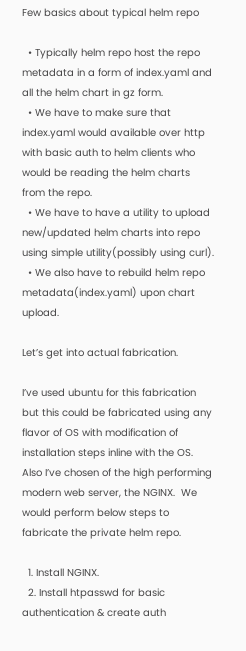Few basics about typical helm repo

  • Typically helm repo host the repo metadata in a form of index.yaml and all the helm chart in gz form.
  • We have to make sure that index.yaml would available over http with basic auth to helm clients who would be reading the helm charts from the repo.
  • We have to have a utility to upload new/updated helm charts into repo using simple utility(possibly using curl).
  • We also have to rebuild helm repo metadata(index.yaml) upon chart upload.

Let’s get into actual fabrication.

I’ve used ubuntu for this fabrication but this could be fabricated using any flavor of OS with modification of installation steps inline with the OS. Also I’ve chosen of the high performing modern web server, the NGINX.  We would perform below steps to fabricate the private helm repo.

  1. Install NGINX.
  2. Install htpasswd for basic authentication & create auth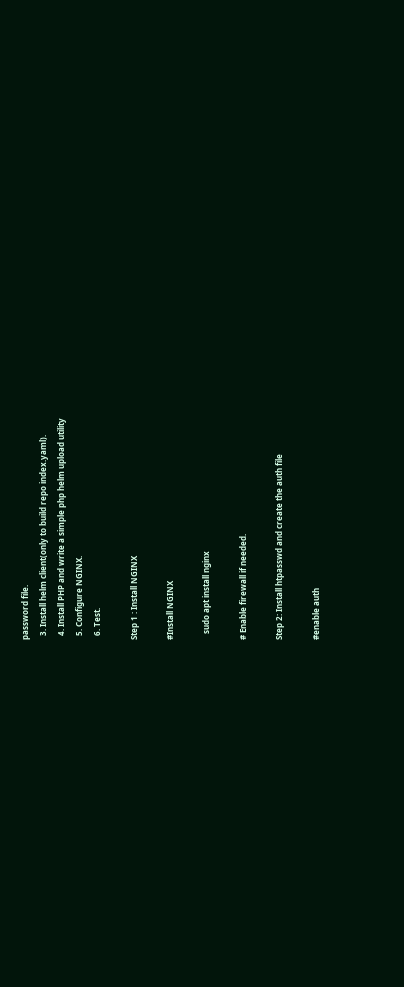password file.
  3. Install helm client(only to build repo index.yaml).
  4. Install PHP and write a simple php helm upload utility
  5. Configure NGINX.
  6. Test.

Step 1 : Install NGINX

#Install NGINX

   sudo apt install nginx

# Enable firewall if needed.

Step 2: Install htpasswd and create the auth file

#enable auth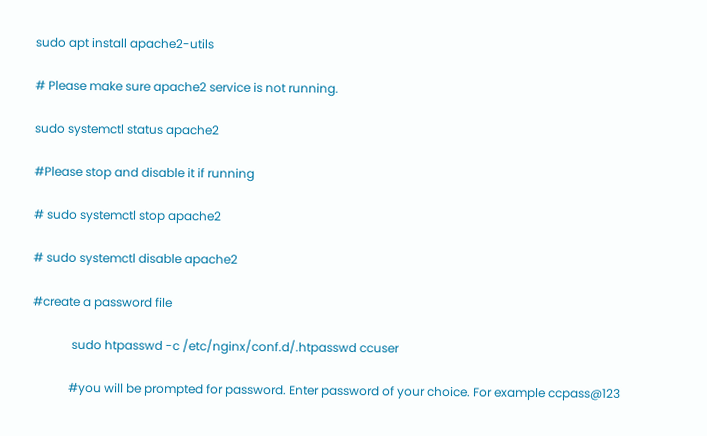sudo apt install apache2-utils

# Please make sure apache2 service is not running.

sudo systemctl status apache2

#Please stop and disable it if running

# sudo systemctl stop apache2

# sudo systemctl disable apache2

#create a password file

             sudo htpasswd -c /etc/nginx/conf.d/.htpasswd ccuser

            #you will be prompted for password. Enter password of your choice. For example ccpass@123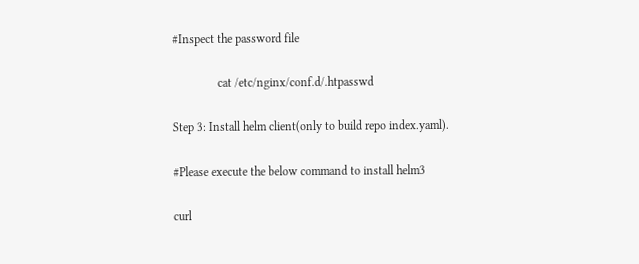#Inspect the password file

               cat /etc/nginx/conf.d/.htpasswd

Step 3: Install helm client(only to build repo index.yaml).

#Please execute the below command to install helm3

curl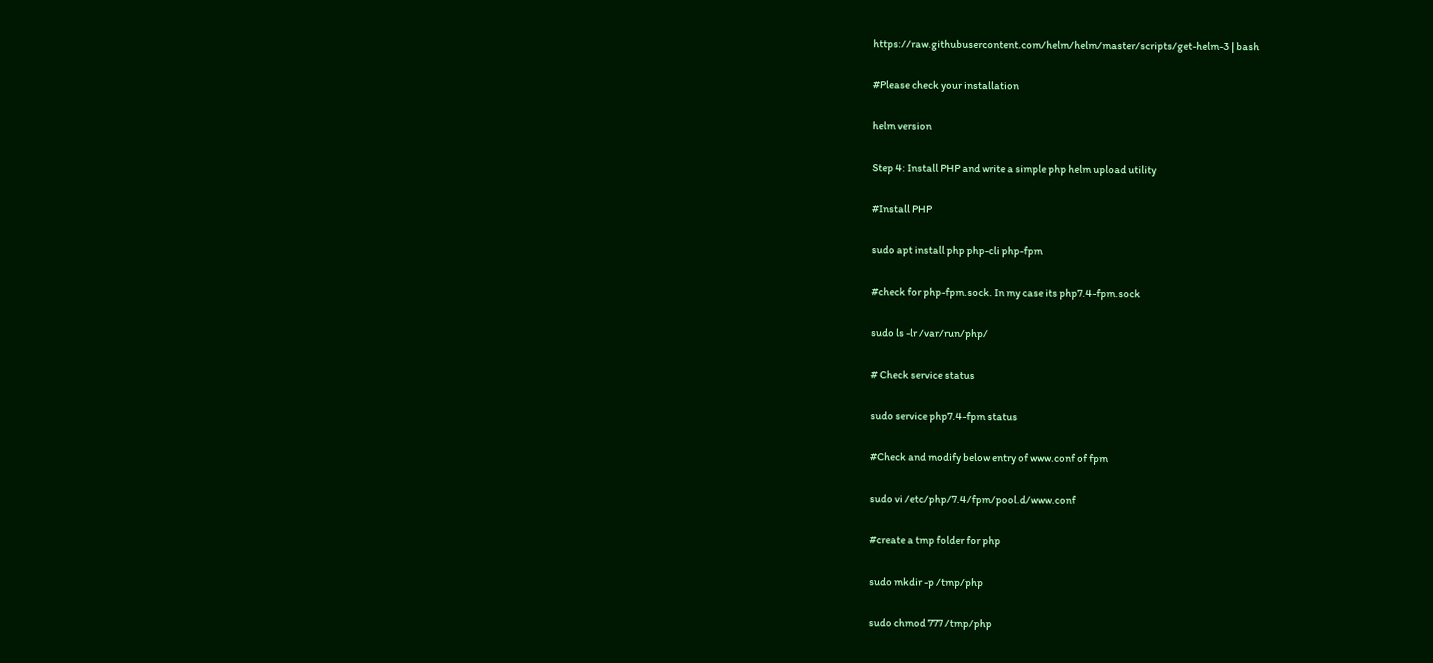https://raw.githubusercontent.com/helm/helm/master/scripts/get-helm-3 | bash

#Please check your installation

helm version

Step 4: Install PHP and write a simple php helm upload utility

#Install PHP

sudo apt install php php-cli php-fpm

#check for php-fpm.sock. In my case its php7.4-fpm.sock

sudo ls -lr /var/run/php/

# Check service status

sudo service php7.4-fpm status

#Check and modify below entry of www.conf of fpm

sudo vi /etc/php/7.4/fpm/pool.d/www.conf

#create a tmp folder for php

sudo mkdir -p /tmp/php

sudo chmod 777 /tmp/php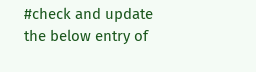#check and update the below entry of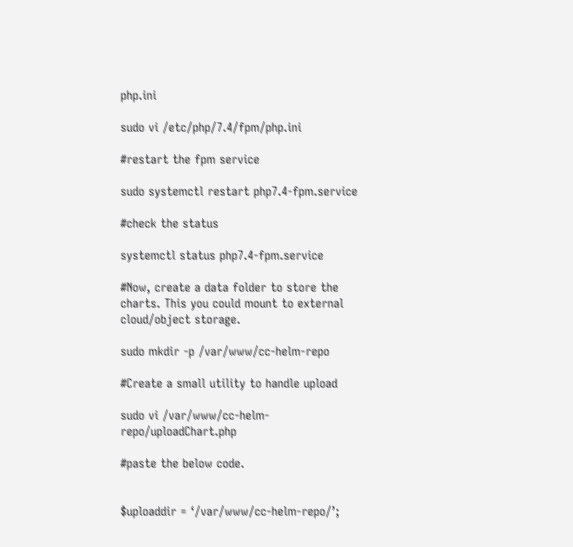php.ini

sudo vi /etc/php/7.4/fpm/php.ini

#restart the fpm service

sudo systemctl restart php7.4-fpm.service

#check the status

systemctl status php7.4-fpm.service

#Now, create a data folder to store the charts. This you could mount to external cloud/object storage.

sudo mkdir -p /var/www/cc-helm-repo

#Create a small utility to handle upload

sudo vi /var/www/cc-helm-repo/uploadChart.php

#paste the below code.


$uploaddir = ‘/var/www/cc-helm-repo/’;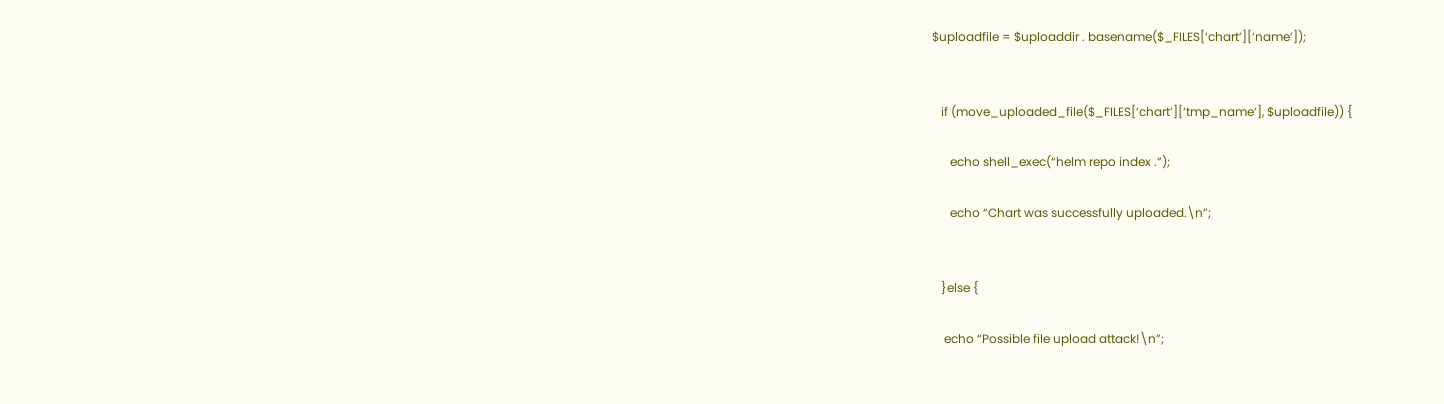$uploadfile = $uploaddir . basename($_FILES[‘chart’][‘name’]);


   if (move_uploaded_file($_FILES[‘chart’][‘tmp_name’], $uploadfile)) {

      echo shell_exec(“helm repo index .”);

      echo “Chart was successfully uploaded.\n”;


   }else {

    echo “Possible file upload attack!\n”;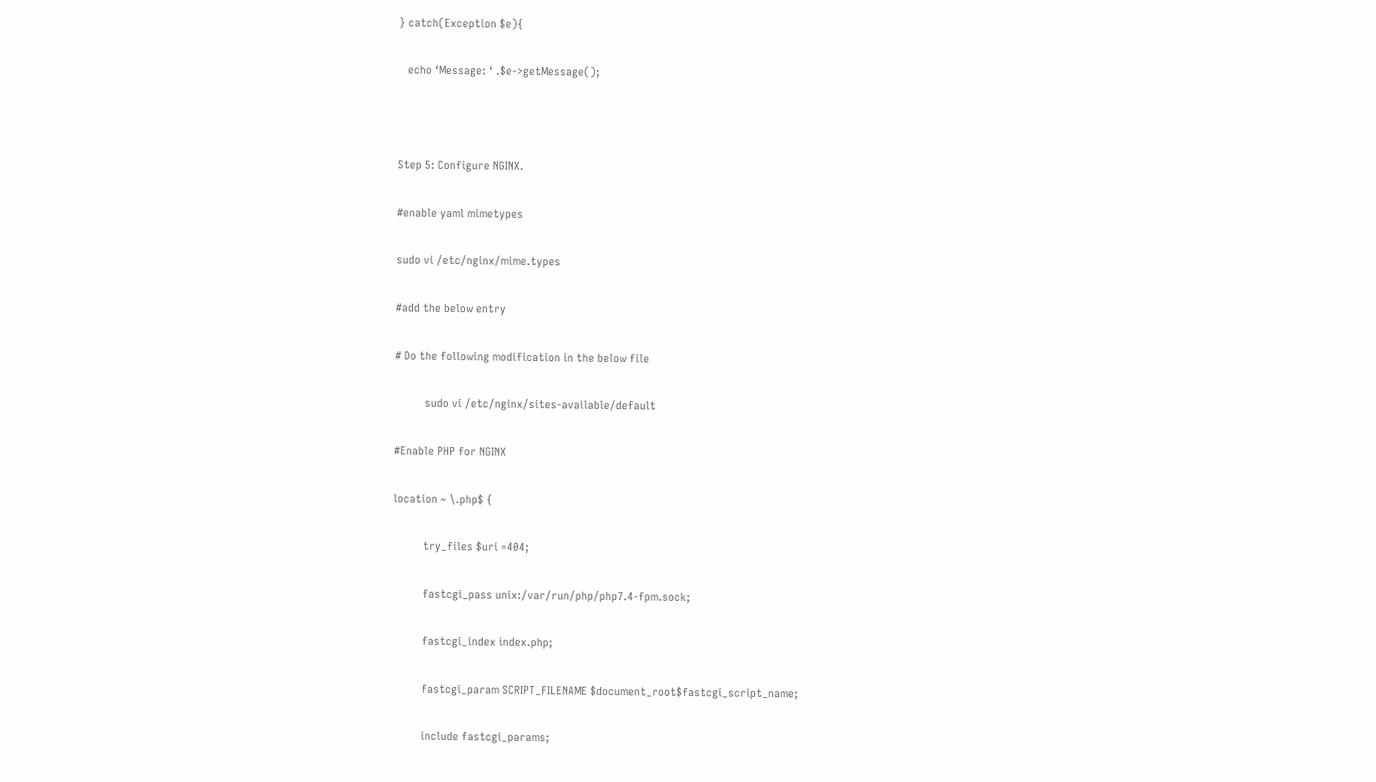} catch(Exception $e){

   echo ‘Message: ‘ .$e->getMessage();



Step 5: Configure NGINX.

#enable yaml mimetypes

sudo vi /etc/nginx/mime.types

#add the below entry

# Do the following modification in the below file

          sudo vi /etc/nginx/sites-available/default

#Enable PHP for NGINX

location ~ \.php$ {

          try_files $uri =404;

          fastcgi_pass unix:/var/run/php/php7.4-fpm.sock;

          fastcgi_index index.php;

          fastcgi_param SCRIPT_FILENAME $document_root$fastcgi_script_name;

          include fastcgi_params;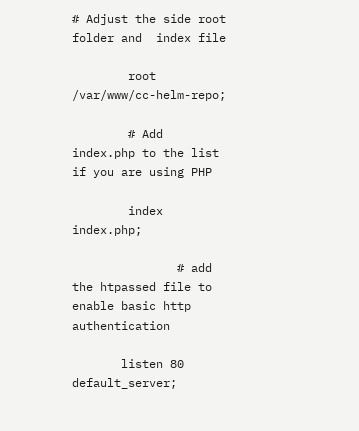# Adjust the side root folder and  index file

        root /var/www/cc-helm-repo;

        # Add index.php to the list if you are using PHP

        index index.php;

               # add the htpassed file to enable basic http authentication

       listen 80 default_server;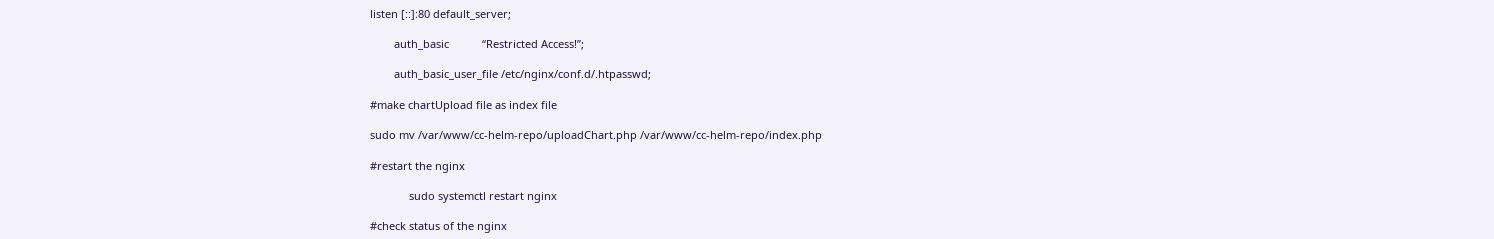listen [::]:80 default_server;

        auth_basic           “Restricted Access!”;

        auth_basic_user_file /etc/nginx/conf.d/.htpasswd;

#make chartUpload file as index file

sudo mv /var/www/cc-helm-repo/uploadChart.php /var/www/cc-helm-repo/index.php

#restart the nginx

             sudo systemctl restart nginx

#check status of the nginx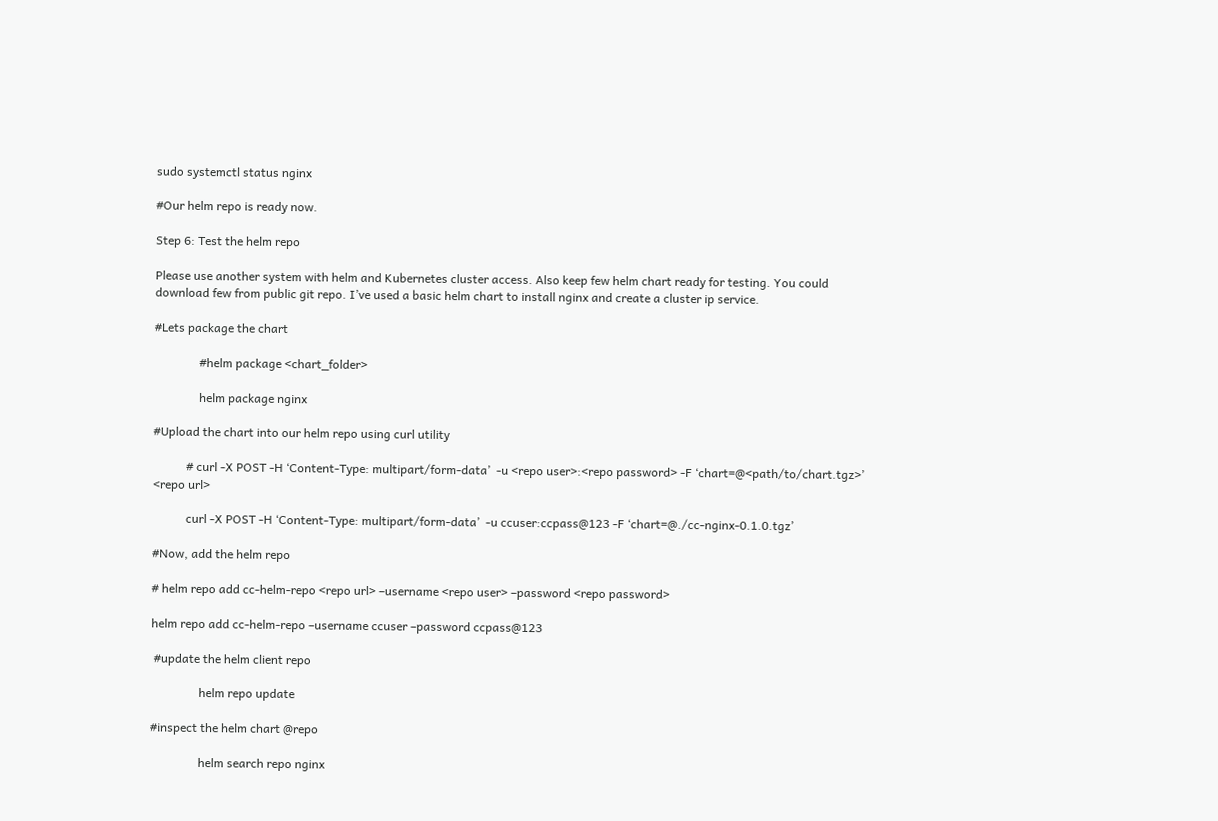sudo systemctl status nginx

#Our helm repo is ready now.

Step 6: Test the helm repo

Please use another system with helm and Kubernetes cluster access. Also keep few helm chart ready for testing. You could download few from public git repo. I’ve used a basic helm chart to install nginx and create a cluster ip service.

#Lets package the chart

               #helm package <chart_folder>

               helm package nginx

#Upload the chart into our helm repo using curl utility

           # curl -X POST -H ‘Content-Type: multipart/form-data’  -u <repo user>:<repo password> -F ‘chart=@<path/to/chart.tgz>’  <repo url>

           curl -X POST -H ‘Content-Type: multipart/form-data’  -u ccuser:ccpass@123 -F ‘chart=@./cc-nginx-0.1.0.tgz’

#Now, add the helm repo

# helm repo add cc-helm-repo <repo url> –username <repo user> –password <repo password>

helm repo add cc-helm-repo –username ccuser –password ccpass@123

 #update the helm client repo

                helm repo update

#inspect the helm chart @repo

                helm search repo nginx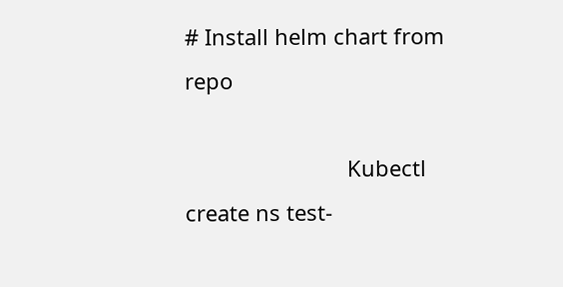# Install helm chart from repo

                           Kubectl create ns test-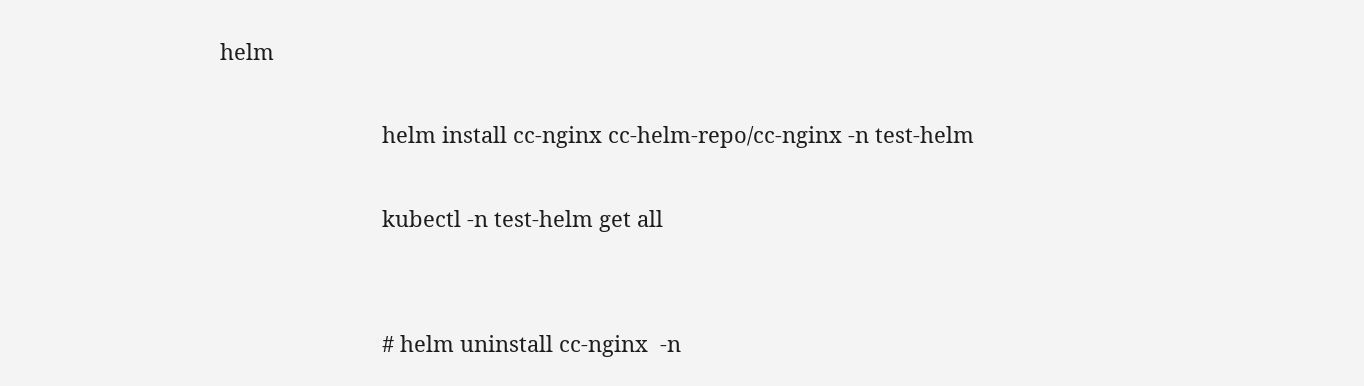helm

                           helm install cc-nginx cc-helm-repo/cc-nginx -n test-helm

                           kubectl -n test-helm get all


                           # helm uninstall cc-nginx  -n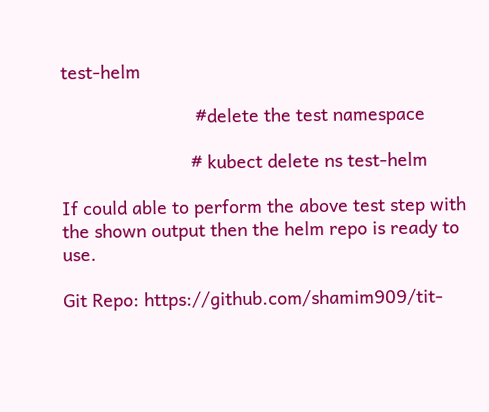test-helm

                           #delete the test namespace

                          # kubect delete ns test-helm

If could able to perform the above test step with the shown output then the helm repo is ready to use.

Git Repo: https://github.com/shamim909/tit-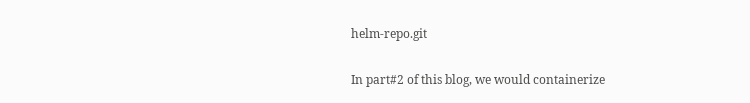helm-repo.git

In part#2 of this blog, we would containerize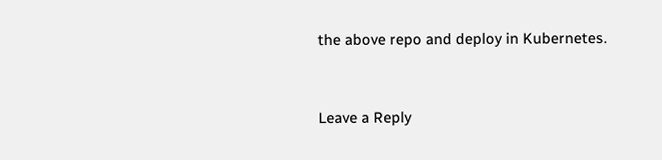the above repo and deploy in Kubernetes.


Leave a Reply